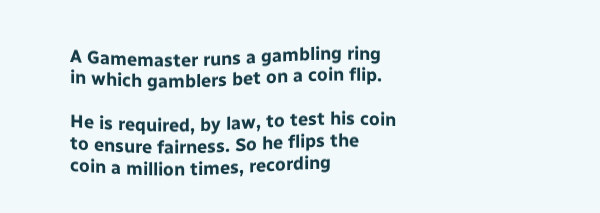A Gamemaster runs a gambling ring in which gamblers bet on a coin flip.

He is required, by law, to test his coin to ensure fairness. So he flips the coin a million times, recording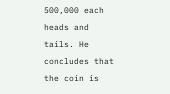500,000 each heads and tails. He concludes that the coin is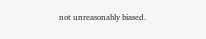not unreasonably biased.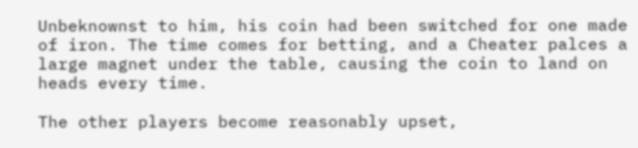Unbeknownst to him, his coin had been switched for one made of iron. The time comes for betting, and a Cheater palces a large magnet under the table, causing the coin to land on heads every time.

The other players become reasonably upset,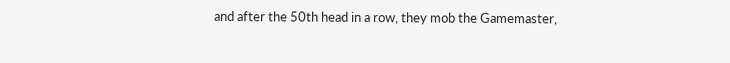and after the 50th head in a row, they mob the Gamemaster,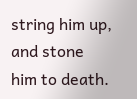string him up, and stone him to death.